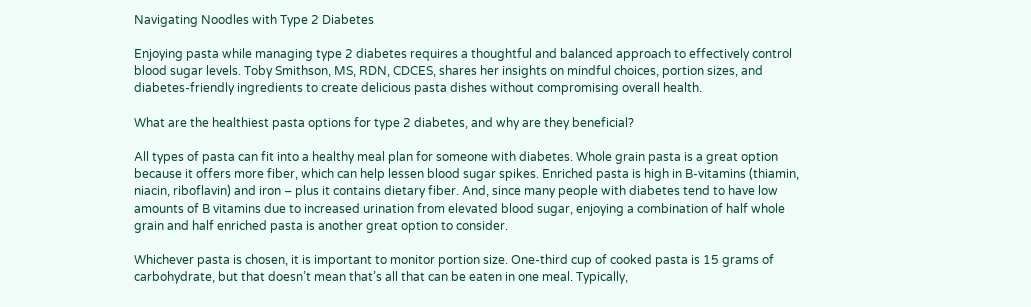Navigating Noodles with Type 2 Diabetes

Enjoying pasta while managing type 2 diabetes requires a thoughtful and balanced approach to effectively control blood sugar levels. Toby Smithson, MS, RDN, CDCES, shares her insights on mindful choices, portion sizes, and diabetes-friendly ingredients to create delicious pasta dishes without compromising overall health.

What are the healthiest pasta options for type 2 diabetes, and why are they beneficial?

All types of pasta can fit into a healthy meal plan for someone with diabetes. Whole grain pasta is a great option because it offers more fiber, which can help lessen blood sugar spikes. Enriched pasta is high in B-vitamins (thiamin, niacin, riboflavin) and iron – plus it contains dietary fiber. And, since many people with diabetes tend to have low amounts of B vitamins due to increased urination from elevated blood sugar, enjoying a combination of half whole grain and half enriched pasta is another great option to consider.

Whichever pasta is chosen, it is important to monitor portion size. One-third cup of cooked pasta is 15 grams of carbohydrate, but that doesn’t mean that’s all that can be eaten in one meal. Typically,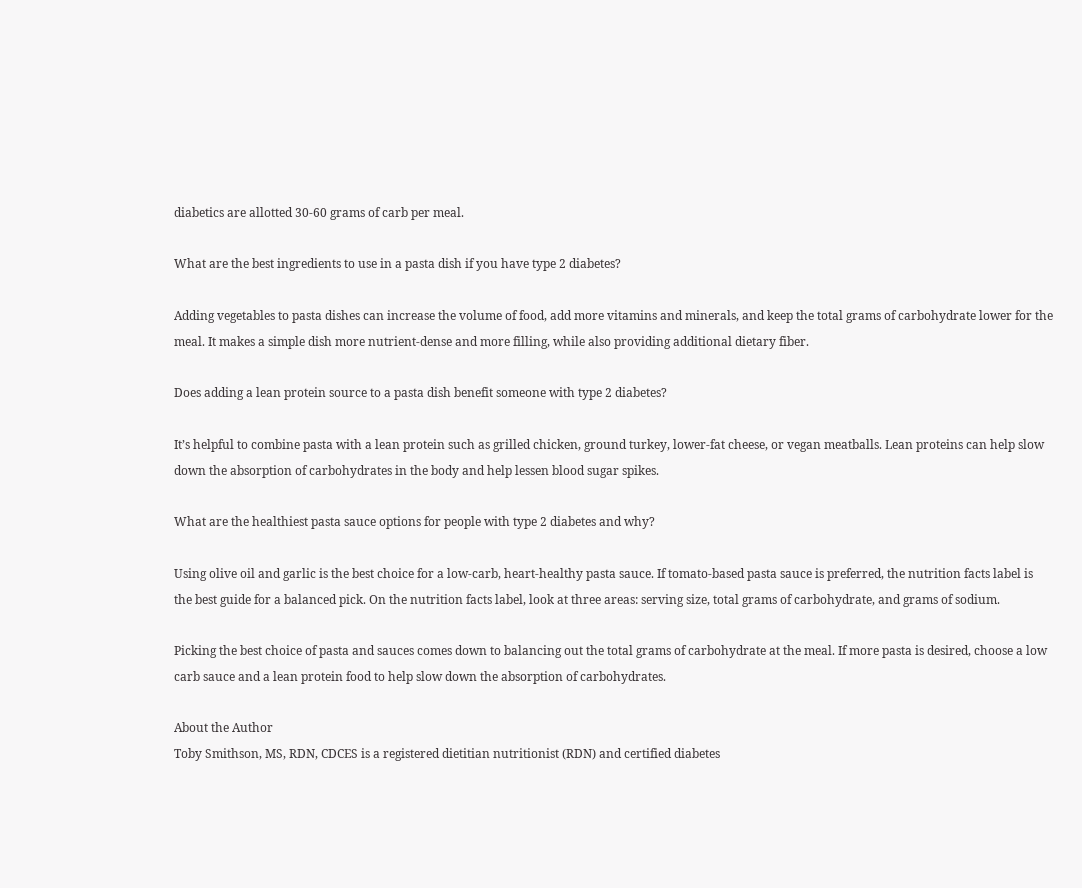diabetics are allotted 30-60 grams of carb per meal.

What are the best ingredients to use in a pasta dish if you have type 2 diabetes?

Adding vegetables to pasta dishes can increase the volume of food, add more vitamins and minerals, and keep the total grams of carbohydrate lower for the meal. It makes a simple dish more nutrient-dense and more filling, while also providing additional dietary fiber.

Does adding a lean protein source to a pasta dish benefit someone with type 2 diabetes?

It’s helpful to combine pasta with a lean protein such as grilled chicken, ground turkey, lower-fat cheese, or vegan meatballs. Lean proteins can help slow down the absorption of carbohydrates in the body and help lessen blood sugar spikes.

What are the healthiest pasta sauce options for people with type 2 diabetes and why?

Using olive oil and garlic is the best choice for a low-carb, heart-healthy pasta sauce. If tomato-based pasta sauce is preferred, the nutrition facts label is the best guide for a balanced pick. On the nutrition facts label, look at three areas: serving size, total grams of carbohydrate, and grams of sodium.

Picking the best choice of pasta and sauces comes down to balancing out the total grams of carbohydrate at the meal. If more pasta is desired, choose a low carb sauce and a lean protein food to help slow down the absorption of carbohydrates.

About the Author
Toby Smithson, MS, RDN, CDCES is a registered dietitian nutritionist (RDN) and certified diabetes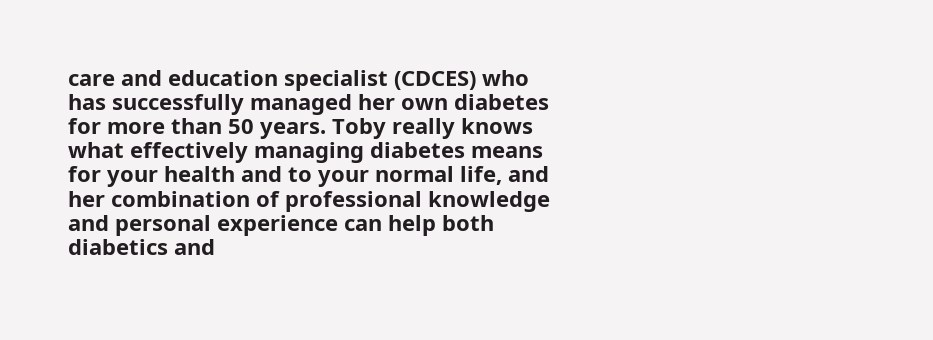care and education specialist (CDCES) who has successfully managed her own diabetes for more than 50 years. Toby really knows what effectively managing diabetes means for your health and to your normal life, and her combination of professional knowledge and personal experience can help both diabetics and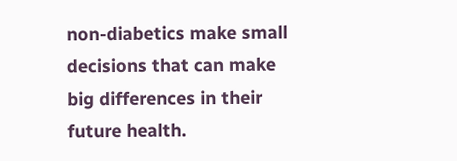non-diabetics make small decisions that can make big differences in their future health.